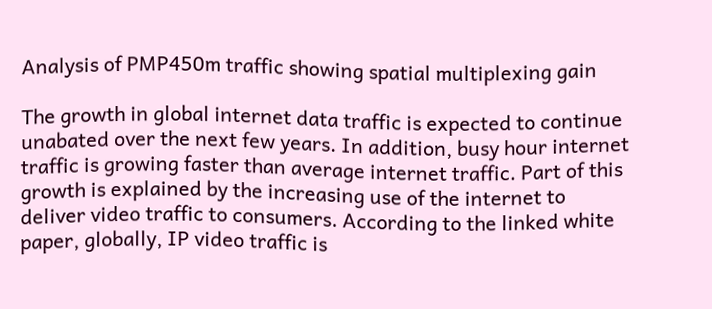Analysis of PMP450m traffic showing spatial multiplexing gain

The growth in global internet data traffic is expected to continue unabated over the next few years. In addition, busy hour internet traffic is growing faster than average internet traffic. Part of this growth is explained by the increasing use of the internet to deliver video traffic to consumers. According to the linked white paper, globally, IP video traffic is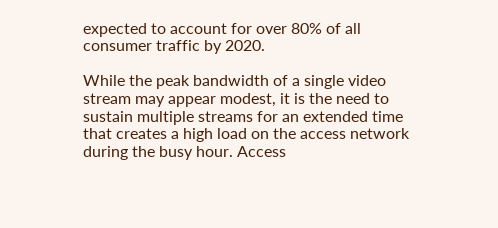expected to account for over 80% of all consumer traffic by 2020.

While the peak bandwidth of a single video stream may appear modest, it is the need to sustain multiple streams for an extended time that creates a high load on the access network during the busy hour. Access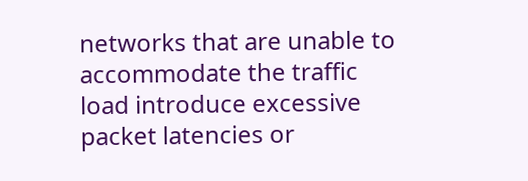networks that are unable to accommodate the traffic load introduce excessive packet latencies or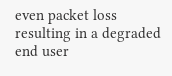even packet loss resulting in a degraded end user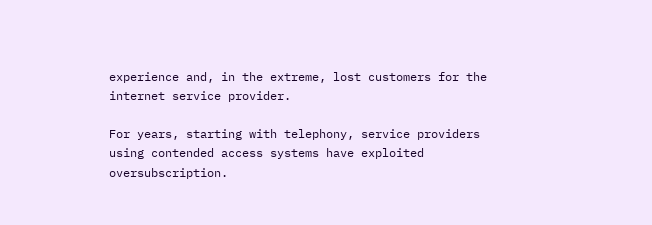experience and, in the extreme, lost customers for the internet service provider.

For years, starting with telephony, service providers using contended access systems have exploited oversubscription.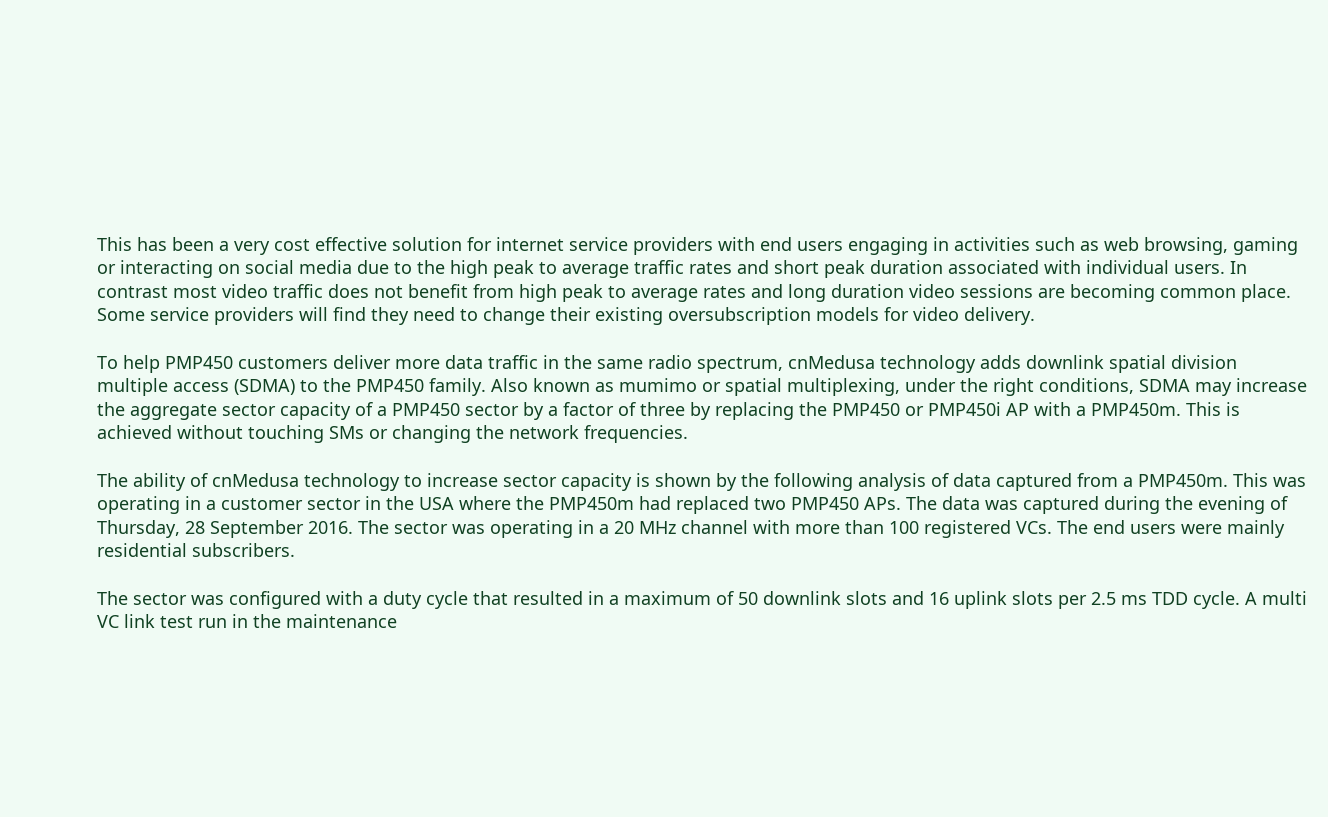This has been a very cost effective solution for internet service providers with end users engaging in activities such as web browsing, gaming or interacting on social media due to the high peak to average traffic rates and short peak duration associated with individual users. In contrast most video traffic does not benefit from high peak to average rates and long duration video sessions are becoming common place. Some service providers will find they need to change their existing oversubscription models for video delivery.

To help PMP450 customers deliver more data traffic in the same radio spectrum, cnMedusa technology adds downlink spatial division multiple access (SDMA) to the PMP450 family. Also known as mumimo or spatial multiplexing, under the right conditions, SDMA may increase the aggregate sector capacity of a PMP450 sector by a factor of three by replacing the PMP450 or PMP450i AP with a PMP450m. This is achieved without touching SMs or changing the network frequencies.

The ability of cnMedusa technology to increase sector capacity is shown by the following analysis of data captured from a PMP450m. This was operating in a customer sector in the USA where the PMP450m had replaced two PMP450 APs. The data was captured during the evening of Thursday, 28 September 2016. The sector was operating in a 20 MHz channel with more than 100 registered VCs. The end users were mainly residential subscribers.

The sector was configured with a duty cycle that resulted in a maximum of 50 downlink slots and 16 uplink slots per 2.5 ms TDD cycle. A multi VC link test run in the maintenance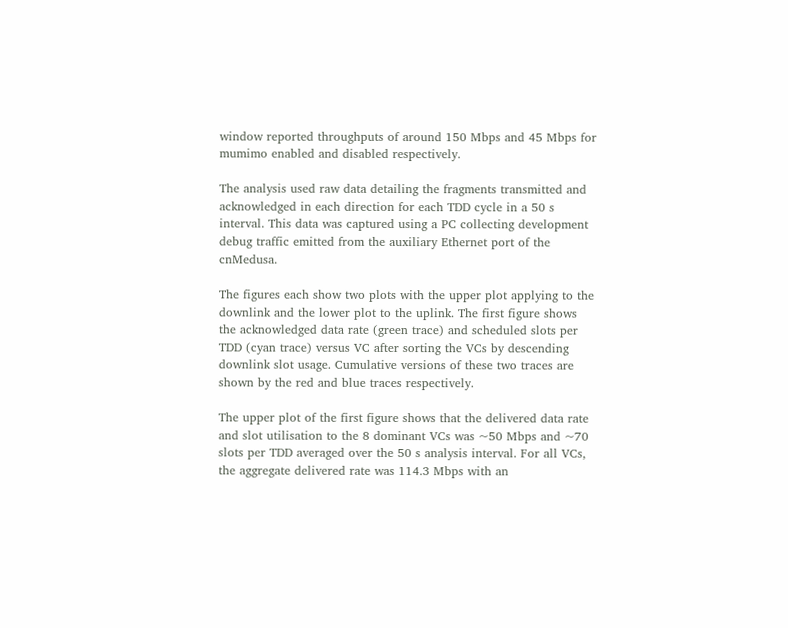window reported throughputs of around 150 Mbps and 45 Mbps for mumimo enabled and disabled respectively.

The analysis used raw data detailing the fragments transmitted and acknowledged in each direction for each TDD cycle in a 50 s interval. This data was captured using a PC collecting development debug traffic emitted from the auxiliary Ethernet port of the cnMedusa.

The figures each show two plots with the upper plot applying to the downlink and the lower plot to the uplink. The first figure shows the acknowledged data rate (green trace) and scheduled slots per TDD (cyan trace) versus VC after sorting the VCs by descending downlink slot usage. Cumulative versions of these two traces are shown by the red and blue traces respectively.

The upper plot of the first figure shows that the delivered data rate and slot utilisation to the 8 dominant VCs was ~50 Mbps and ~70 slots per TDD averaged over the 50 s analysis interval. For all VCs, the aggregate delivered rate was 114.3 Mbps with an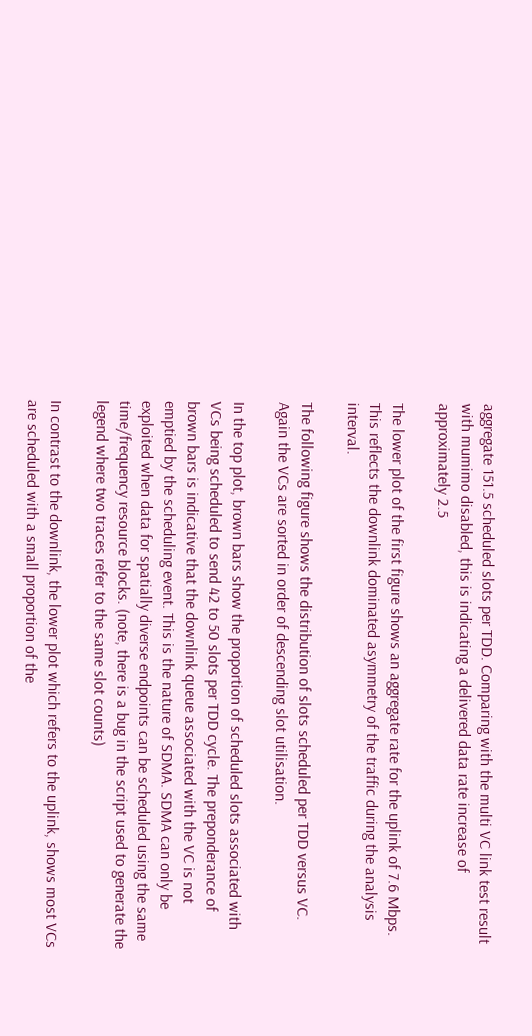aggregate 151.5 scheduled slots per TDD. Comparing with the multi VC link test result with mumimo disabled, this is indicating a delivered data rate increase of approximately 2.5

The lower plot of the first figure shows an aggregate rate for the uplink of 7.6 Mbps. This reflects the downlink dominated asymmetry of the traffic during the analysis interval.

The following figure shows the distribution of slots scheduled per TDD versus VC. Again the VCs are sorted in order of descending slot utilisation.

In the top plot, brown bars show the proportion of scheduled slots associated with VCs being scheduled to send 42 to 50 slots per TDD cycle. The preponderance of brown bars is indicative that the downlink queue associated with the VC is not emptied by the scheduling event. This is the nature of SDMA. SDMA can only be exploited when data for spatially diverse endpoints can be scheduled using the same time/frequency resource blocks. (note, there is a bug in the script used to generate the legend where two traces refer to the same slot counts)

In contrast to the downlink, the lower plot which refers to the uplink, shows most VCs are scheduled with a small proportion of the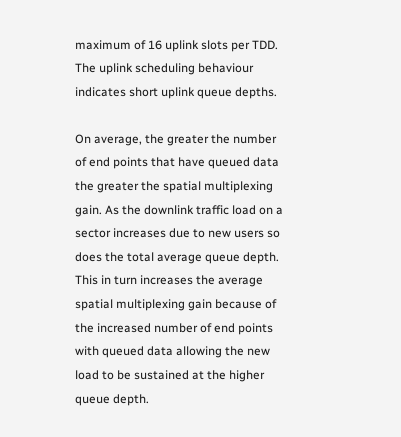maximum of 16 uplink slots per TDD. The uplink scheduling behaviour indicates short uplink queue depths.

On average, the greater the number of end points that have queued data the greater the spatial multiplexing gain. As the downlink traffic load on a sector increases due to new users so does the total average queue depth. This in turn increases the average spatial multiplexing gain because of the increased number of end points with queued data allowing the new load to be sustained at the higher queue depth.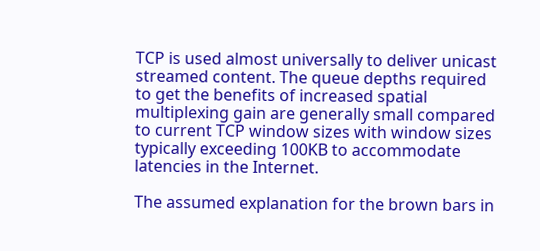TCP is used almost universally to deliver unicast streamed content. The queue depths required to get the benefits of increased spatial multiplexing gain are generally small compared to current TCP window sizes with window sizes typically exceeding 100KB to accommodate latencies in the Internet.

The assumed explanation for the brown bars in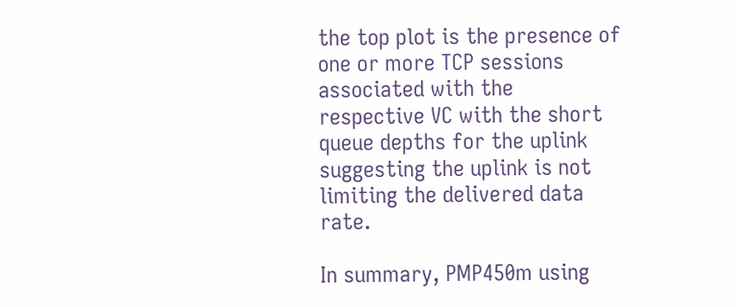the top plot is the presence of one or more TCP sessions associated with the respective VC with the short queue depths for the uplink suggesting the uplink is not limiting the delivered data rate.

In summary, PMP450m using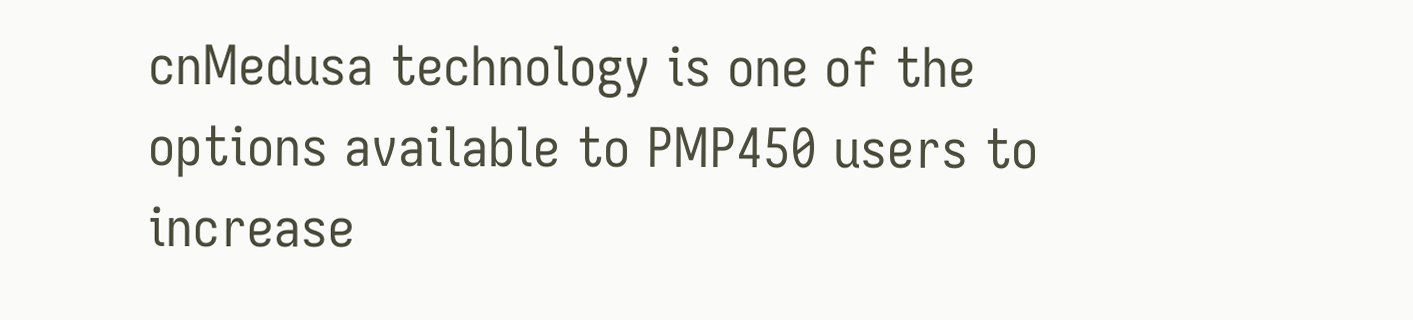cnMedusa technology is one of the options available to PMP450 users to increase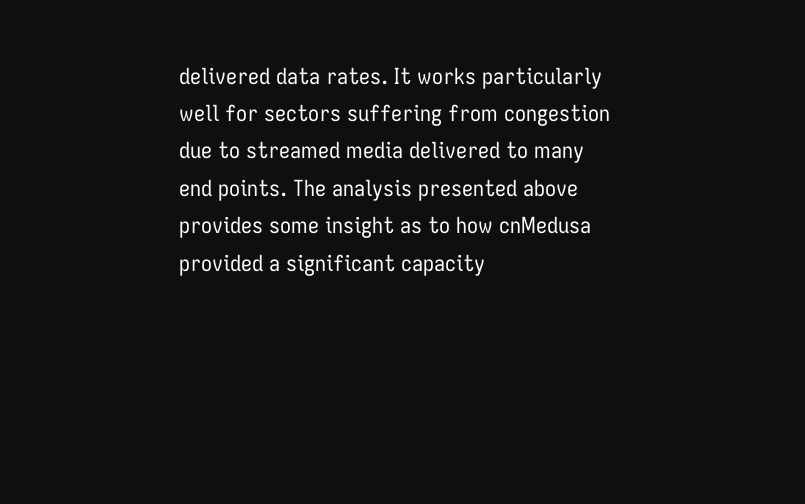delivered data rates. It works particularly well for sectors suffering from congestion due to streamed media delivered to many end points. The analysis presented above provides some insight as to how cnMedusa provided a significant capacity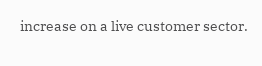increase on a live customer sector.